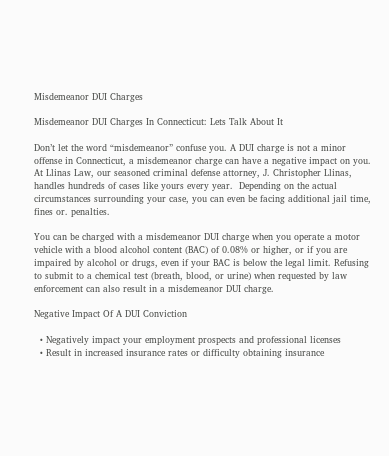Misdemeanor DUI Charges

Misdemeanor DUI Charges In Connecticut: Lets Talk About It

Don’t let the word “misdemeanor” confuse you. A DUI charge is not a minor offense in Connecticut, a misdemeanor charge can have a negative impact on you. At Llinas Law, our seasoned criminal defense attorney, J. Christopher Llinas, handles hundreds of cases like yours every year.  Depending on the actual circumstances surrounding your case, you can even be facing additional jail time, fines or. penalties.

You can be charged with a misdemeanor DUI charge when you operate a motor vehicle with a blood alcohol content (BAC) of 0.08% or higher, or if you are impaired by alcohol or drugs, even if your BAC is below the legal limit. Refusing to submit to a chemical test (breath, blood, or urine) when requested by law enforcement can also result in a misdemeanor DUI charge.

Negative Impact Of A DUI Conviction

  • Negatively impact your employment prospects and professional licenses
  • Result in increased insurance rates or difficulty obtaining insurance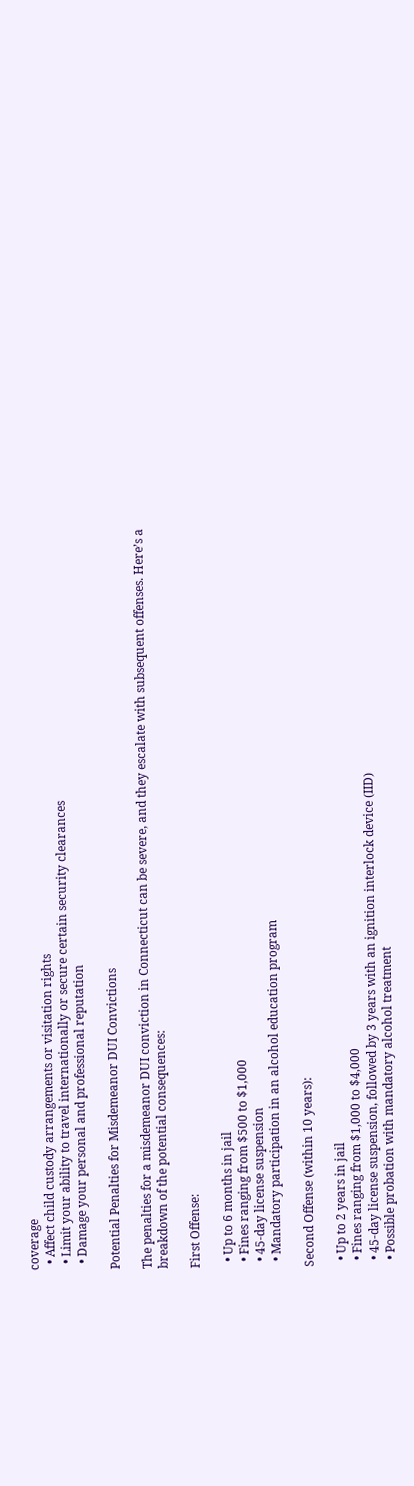coverage
  • Affect child custody arrangements or visitation rights
  • Limit your ability to travel internationally or secure certain security clearances
  • Damage your personal and professional reputation

Potential Penalties for Misdemeanor DUI Convictions

The penalties for a misdemeanor DUI conviction in Connecticut can be severe, and they escalate with subsequent offenses. Here’s a breakdown of the potential consequences:

First Offense:

  • Up to 6 months in jail
  • Fines ranging from $500 to $1,000
  • 45-day license suspension
  • Mandatory participation in an alcohol education program

Second Offense (within 10 years):

  • Up to 2 years in jail
  • Fines ranging from $1,000 to $4,000
  • 45-day license suspension, followed by 3 years with an ignition interlock device (IID)
  • Possible probation with mandatory alcohol treatment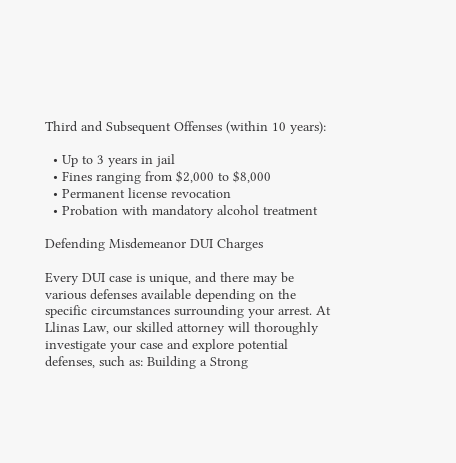Third and Subsequent Offenses (within 10 years):

  • Up to 3 years in jail
  • Fines ranging from $2,000 to $8,000
  • Permanent license revocation
  • Probation with mandatory alcohol treatment

Defending Misdemeanor DUI Charges

Every DUI case is unique, and there may be various defenses available depending on the specific circumstances surrounding your arrest. At Llinas Law, our skilled attorney will thoroughly investigate your case and explore potential defenses, such as: Building a Strong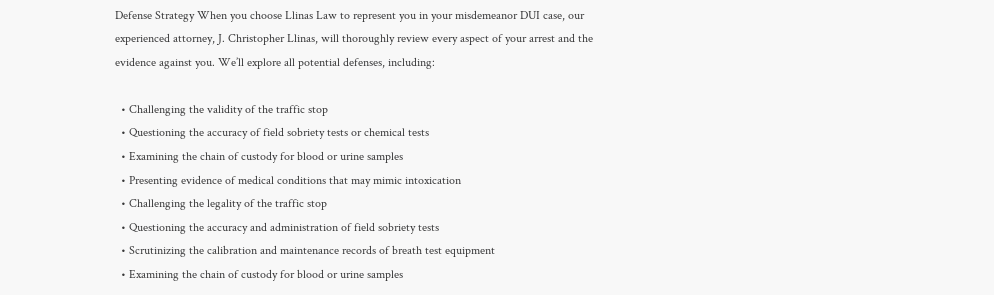Defense Strategy When you choose Llinas Law to represent you in your misdemeanor DUI case, our experienced attorney, J. Christopher Llinas, will thoroughly review every aspect of your arrest and the evidence against you. We’ll explore all potential defenses, including:

  • Challenging the validity of the traffic stop
  • Questioning the accuracy of field sobriety tests or chemical tests
  • Examining the chain of custody for blood or urine samples
  • Presenting evidence of medical conditions that may mimic intoxication
  • Challenging the legality of the traffic stop
  • Questioning the accuracy and administration of field sobriety tests
  • Scrutinizing the calibration and maintenance records of breath test equipment
  • Examining the chain of custody for blood or urine samples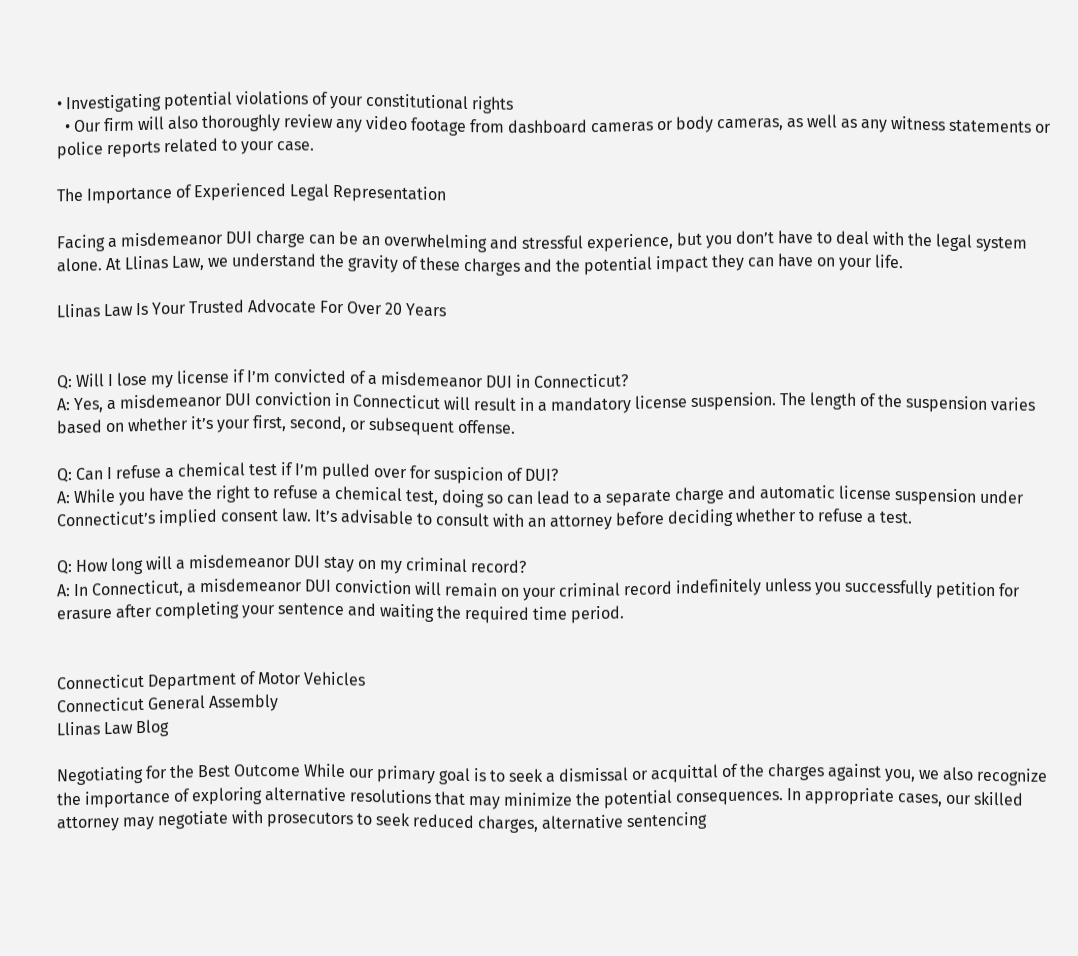• Investigating potential violations of your constitutional rights
  • Our firm will also thoroughly review any video footage from dashboard cameras or body cameras, as well as any witness statements or police reports related to your case.

The Importance of Experienced Legal Representation

Facing a misdemeanor DUI charge can be an overwhelming and stressful experience, but you don’t have to deal with the legal system alone. At Llinas Law, we understand the gravity of these charges and the potential impact they can have on your life.

Llinas Law Is Your Trusted Advocate For Over 20 Years


Q: Will I lose my license if I’m convicted of a misdemeanor DUI in Connecticut?
A: Yes, a misdemeanor DUI conviction in Connecticut will result in a mandatory license suspension. The length of the suspension varies based on whether it’s your first, second, or subsequent offense.

Q: Can I refuse a chemical test if I’m pulled over for suspicion of DUI?
A: While you have the right to refuse a chemical test, doing so can lead to a separate charge and automatic license suspension under Connecticut’s implied consent law. It’s advisable to consult with an attorney before deciding whether to refuse a test.

Q: How long will a misdemeanor DUI stay on my criminal record?
A: In Connecticut, a misdemeanor DUI conviction will remain on your criminal record indefinitely unless you successfully petition for erasure after completing your sentence and waiting the required time period.


Connecticut Department of Motor Vehicles
Connecticut General Assembly
Llinas Law Blog

Negotiating for the Best Outcome While our primary goal is to seek a dismissal or acquittal of the charges against you, we also recognize the importance of exploring alternative resolutions that may minimize the potential consequences. In appropriate cases, our skilled attorney may negotiate with prosecutors to seek reduced charges, alternative sentencing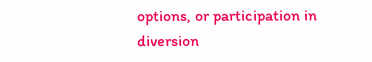options, or participation in diversion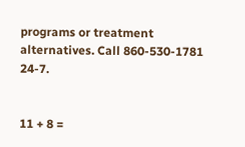programs or treatment alternatives. Call 860-530-1781 24-7.


11 + 8 =